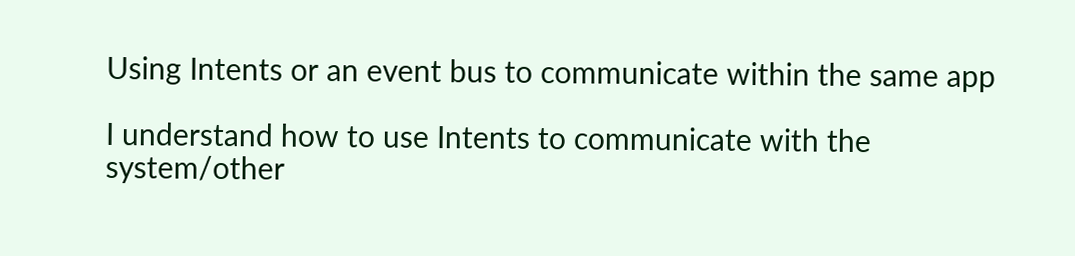Using Intents or an event bus to communicate within the same app

I understand how to use Intents to communicate with the system/other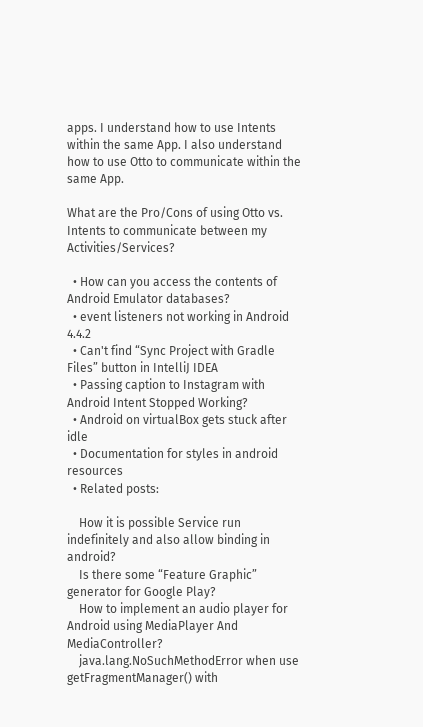apps. I understand how to use Intents within the same App. I also understand how to use Otto to communicate within the same App.

What are the Pro/Cons of using Otto vs. Intents to communicate between my Activities/Services?

  • How can you access the contents of Android Emulator databases?
  • event listeners not working in Android 4.4.2
  • Can't find “Sync Project with Gradle Files” button in IntelliJ IDEA
  • Passing caption to Instagram with Android Intent Stopped Working?
  • Android on virtualBox gets stuck after idle
  • Documentation for styles in android resources
  • Related posts:

    How it is possible Service run indefinitely and also allow binding in android?
    Is there some “Feature Graphic” generator for Google Play?
    How to implement an audio player for Android using MediaPlayer And MediaController?
    java.lang.NoSuchMethodError when use getFragmentManager() with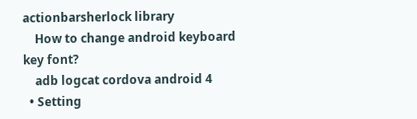actionbarsherlock library
    How to change android keyboard key font?
    adb logcat cordova android 4
  • Setting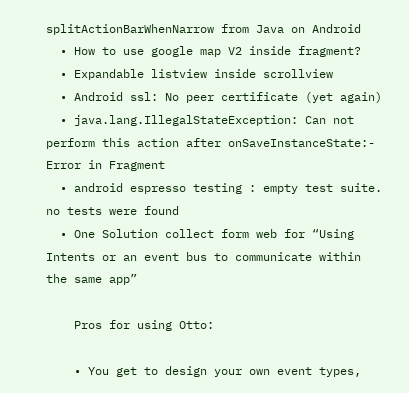splitActionBarWhenNarrow from Java on Android
  • How to use google map V2 inside fragment?
  • Expandable listview inside scrollview
  • Android ssl: No peer certificate (yet again)
  • java.lang.IllegalStateException: Can not perform this action after onSaveInstanceState:- Error in Fragment
  • android espresso testing : empty test suite. no tests were found
  • One Solution collect form web for “Using Intents or an event bus to communicate within the same app”

    Pros for using Otto:

    • You get to design your own event types,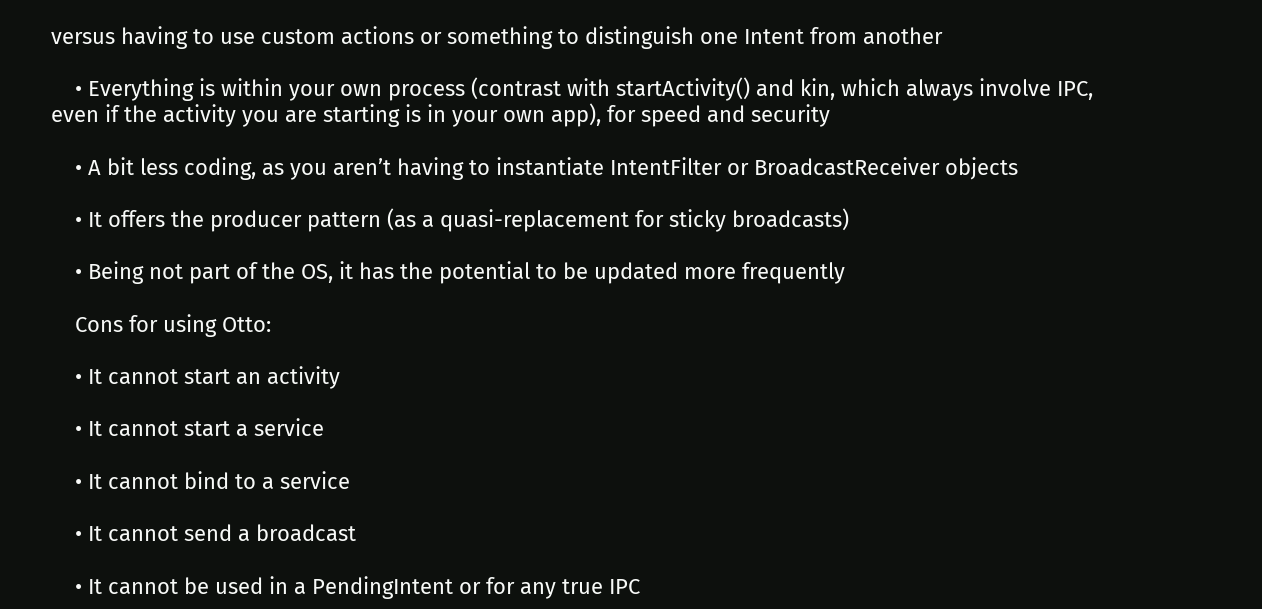versus having to use custom actions or something to distinguish one Intent from another

    • Everything is within your own process (contrast with startActivity() and kin, which always involve IPC, even if the activity you are starting is in your own app), for speed and security

    • A bit less coding, as you aren’t having to instantiate IntentFilter or BroadcastReceiver objects

    • It offers the producer pattern (as a quasi-replacement for sticky broadcasts)

    • Being not part of the OS, it has the potential to be updated more frequently

    Cons for using Otto:

    • It cannot start an activity

    • It cannot start a service

    • It cannot bind to a service

    • It cannot send a broadcast

    • It cannot be used in a PendingIntent or for any true IPC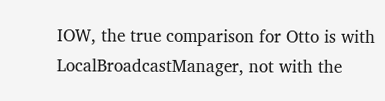IOW, the true comparison for Otto is with LocalBroadcastManager, not with the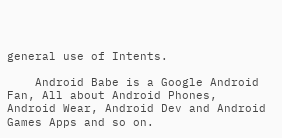general use of Intents.

    Android Babe is a Google Android Fan, All about Android Phones, Android Wear, Android Dev and Android Games Apps and so on.